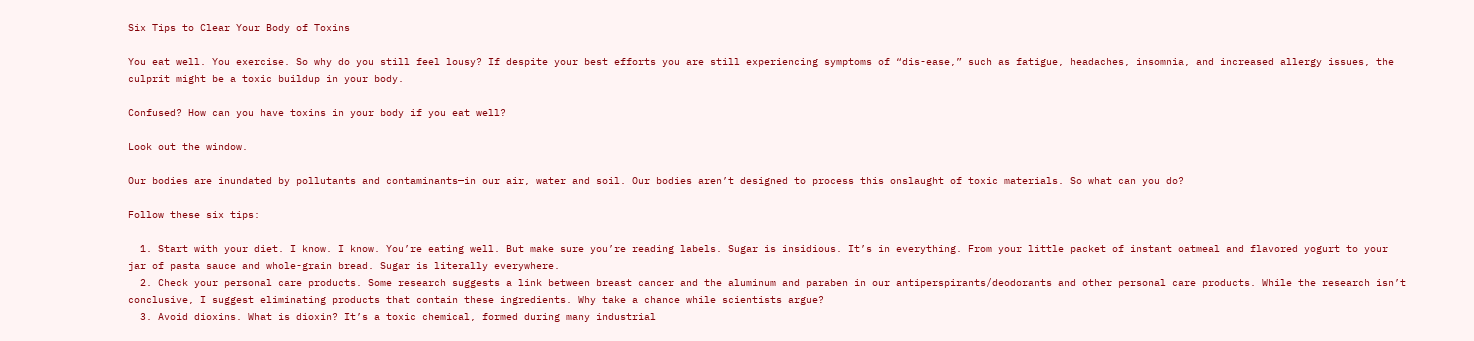Six Tips to Clear Your Body of Toxins

You eat well. You exercise. So why do you still feel lousy? If despite your best efforts you are still experiencing symptoms of “dis-ease,” such as fatigue, headaches, insomnia, and increased allergy issues, the culprit might be a toxic buildup in your body.

Confused? How can you have toxins in your body if you eat well?

Look out the window.

Our bodies are inundated by pollutants and contaminants—in our air, water and soil. Our bodies aren’t designed to process this onslaught of toxic materials. So what can you do?

Follow these six tips:

  1. Start with your diet. I know. I know. You’re eating well. But make sure you’re reading labels. Sugar is insidious. It’s in everything. From your little packet of instant oatmeal and flavored yogurt to your jar of pasta sauce and whole-grain bread. Sugar is literally everywhere.
  2. Check your personal care products. Some research suggests a link between breast cancer and the aluminum and paraben in our antiperspirants/deodorants and other personal care products. While the research isn’t conclusive, I suggest eliminating products that contain these ingredients. Why take a chance while scientists argue?
  3. Avoid dioxins. What is dioxin? It’s a toxic chemical, formed during many industrial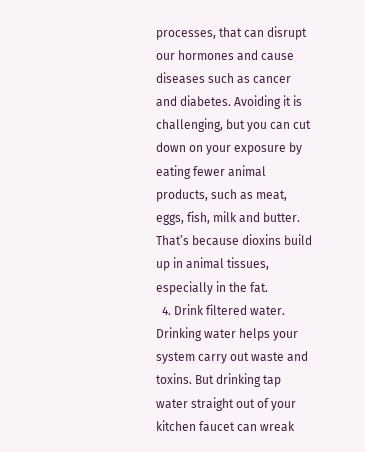processes, that can disrupt our hormones and cause diseases such as cancer and diabetes. Avoiding it is challenging, but you can cut down on your exposure by eating fewer animal products, such as meat, eggs, fish, milk and butter. That’s because dioxins build up in animal tissues, especially in the fat.
  4. Drink filtered water. Drinking water helps your system carry out waste and toxins. But drinking tap water straight out of your kitchen faucet can wreak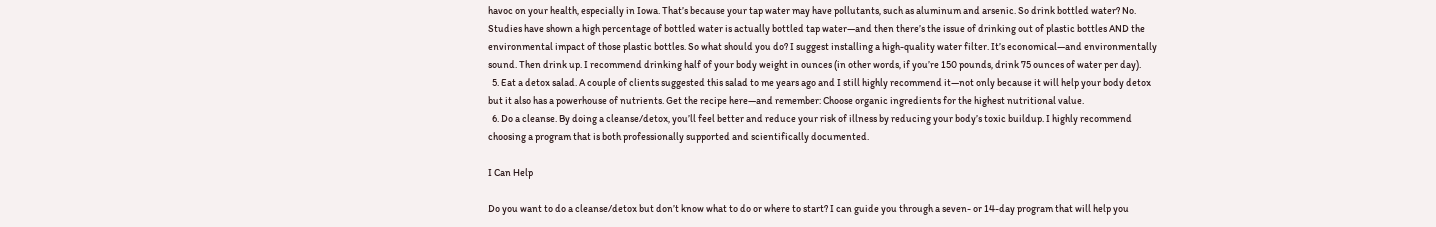havoc on your health, especially in Iowa. That’s because your tap water may have pollutants, such as aluminum and arsenic. So drink bottled water? No. Studies have shown a high percentage of bottled water is actually bottled tap water—and then there’s the issue of drinking out of plastic bottles AND the environmental impact of those plastic bottles. So what should you do? I suggest installing a high-quality water filter. It’s economical—and environmentally sound. Then drink up. I recommend drinking half of your body weight in ounces (in other words, if you’re 150 pounds, drink 75 ounces of water per day).
  5. Eat a detox salad. A couple of clients suggested this salad to me years ago and I still highly recommend it—not only because it will help your body detox but it also has a powerhouse of nutrients. Get the recipe here—and remember: Choose organic ingredients for the highest nutritional value.
  6. Do a cleanse. By doing a cleanse/detox, you’ll feel better and reduce your risk of illness by reducing your body’s toxic buildup. I highly recommend choosing a program that is both professionally supported and scientifically documented.

I Can Help

Do you want to do a cleanse/detox but don’t know what to do or where to start? I can guide you through a seven- or 14-day program that will help you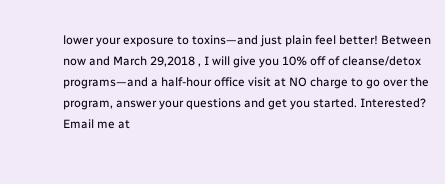lower your exposure to toxins—and just plain feel better! Between now and March 29,2018 , I will give you 10% off of cleanse/detox programs—and a half-hour office visit at NO charge to go over the program, answer your questions and get you started. Interested? Email me at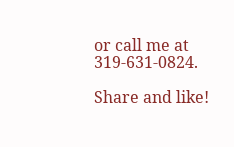or call me at 319-631-0824.

Share and like!